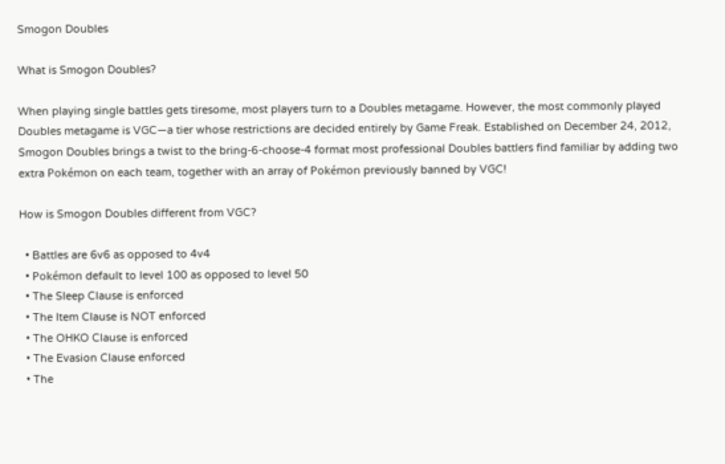Smogon Doubles

What is Smogon Doubles?

When playing single battles gets tiresome, most players turn to a Doubles metagame. However, the most commonly played Doubles metagame is VGC—a tier whose restrictions are decided entirely by Game Freak. Established on December 24, 2012, Smogon Doubles brings a twist to the bring-6-choose-4 format most professional Doubles battlers find familiar by adding two extra Pokémon on each team, together with an array of Pokémon previously banned by VGC!

How is Smogon Doubles different from VGC?

  • Battles are 6v6 as opposed to 4v4
  • Pokémon default to level 100 as opposed to level 50
  • The Sleep Clause is enforced
  • The Item Clause is NOT enforced
  • The OHKO Clause is enforced
  • The Evasion Clause enforced
  • The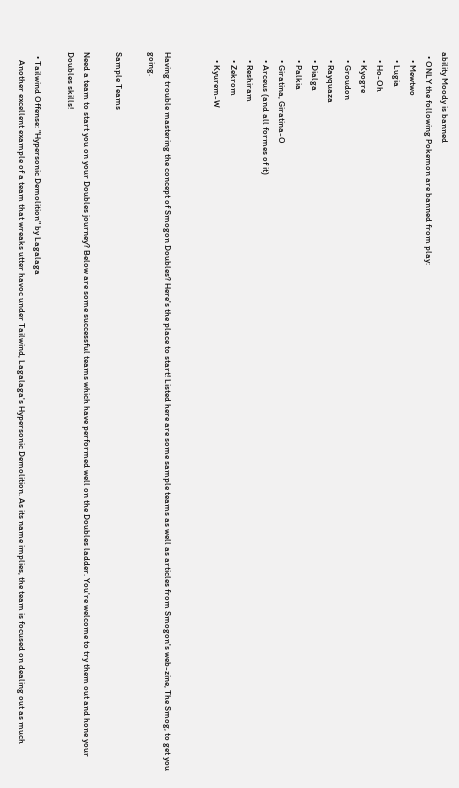ability Moody is banned
  • ONLY the following Pokemon are banned from play:
    • Mewtwo
    • Lugia
    • Ho-Oh
    • Kyogre
    • Groudon
    • Rayquaza
    • Dialga
    • Palkia
    • Giratina, Giratina-O
    • Arceus (and all formes of it)
    • Reshiram
    • Zekrom
    • Kyurem-W


Having trouble mastering the concept of Smogon Doubles? Here's the place to start! Listed here are some sample teams as well as articles from Smogon's web-zine, The Smog, to get you going.

Sample Teams

Need a team to start you on your Doubles journey? Below are some successful teams which have performed well on the Doubles ladder. You're welcome to try them out and hone your Doubles skills!

  • Tailwind Offense: "Hypersonic Demolition" by Lagalaga
    Another excellent example of a team that wreaks utter havoc under Tailwind, Lagalaga's Hypersonic Demolition. As its name implies, the team is focused on dealing out as much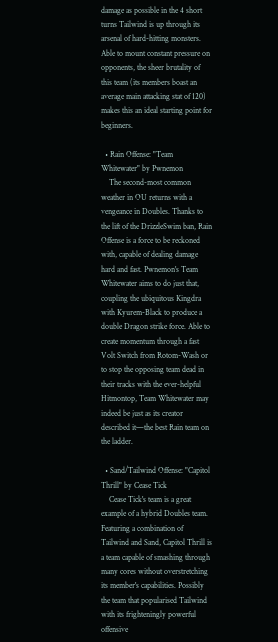damage as possible in the 4 short turns Tailwind is up through its arsenal of hard-hitting monsters. Able to mount constant pressure on opponents, the sheer brutality of this team (its members boast an average main attacking stat of 120) makes this an ideal starting point for beginners.

  • Rain Offense: "Team Whitewater" by Pwnemon
    The second-most common weather in OU returns with a vengeance in Doubles. Thanks to the lift of the DrizzleSwim ban, Rain Offense is a force to be reckoned with, capable of dealing damage hard and fast. Pwnemon's Team Whitewater aims to do just that, coupling the ubiquitous Kingdra with Kyurem-Black to produce a double Dragon strike force. Able to create momentum through a fast Volt Switch from Rotom-Wash or to stop the opposing team dead in their tracks with the ever-helpful Hitmontop, Team Whitewater may indeed be just as its creator described it—the best Rain team on the ladder.

  • Sand/Tailwind Offense: "Capitol Thrill" by Cease Tick
    Cease Tick's team is a great example of a hybrid Doubles team. Featuring a combination of Tailwind and Sand, Capitol Thrill is a team capable of smashing through many cores without overstretching its member's capabilities. Possibly the team that popularised Tailwind with its frighteningly powerful offensive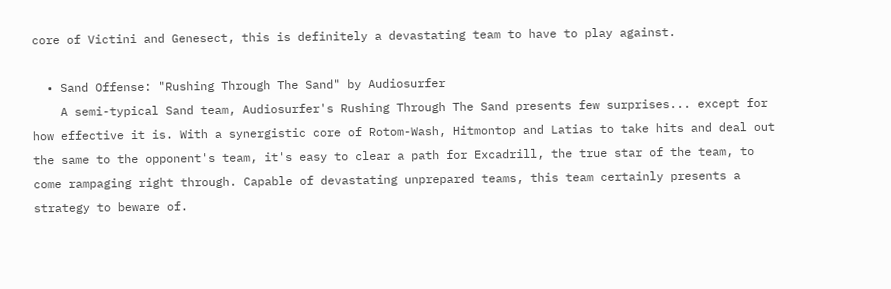core of Victini and Genesect, this is definitely a devastating team to have to play against.

  • Sand Offense: "Rushing Through The Sand" by Audiosurfer
    A semi-typical Sand team, Audiosurfer's Rushing Through The Sand presents few surprises... except for how effective it is. With a synergistic core of Rotom-Wash, Hitmontop and Latias to take hits and deal out the same to the opponent's team, it's easy to clear a path for Excadrill, the true star of the team, to come rampaging right through. Capable of devastating unprepared teams, this team certainly presents a strategy to beware of.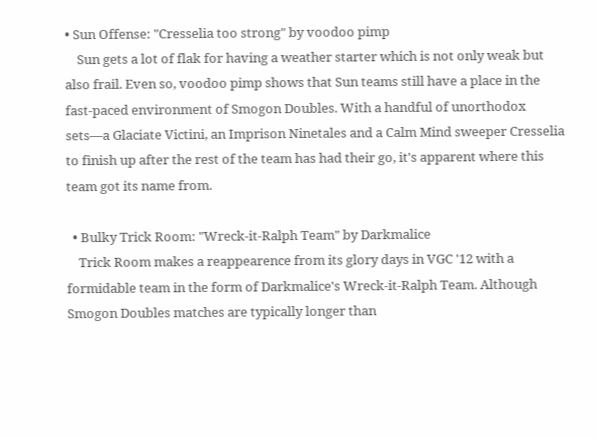• Sun Offense: "Cresselia too strong" by voodoo pimp
    Sun gets a lot of flak for having a weather starter which is not only weak but also frail. Even so, voodoo pimp shows that Sun teams still have a place in the fast-paced environment of Smogon Doubles. With a handful of unorthodox sets—a Glaciate Victini, an Imprison Ninetales and a Calm Mind sweeper Cresselia to finish up after the rest of the team has had their go, it's apparent where this team got its name from.

  • Bulky Trick Room: "Wreck-it-Ralph Team" by Darkmalice
    Trick Room makes a reappearence from its glory days in VGC '12 with a formidable team in the form of Darkmalice's Wreck-it-Ralph Team. Although Smogon Doubles matches are typically longer than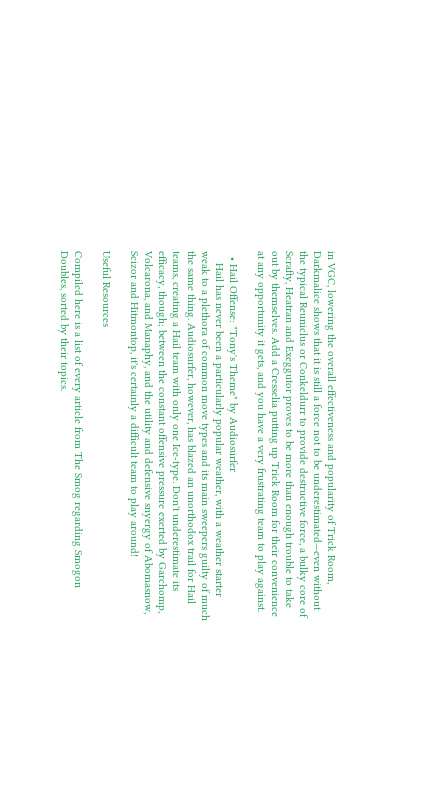in VGC, lowering the overall effectiveness and popularity of Trick Room, Darkmalice shows that it is still a force not to be underestimated—even without the typical Reuniclus or Conkeldurr to provide destructive force, a bulky core of Scrafty, Heatran and Exeggutor proves to be more than enough trouble to take out by themselves. Add a Cresselia putting up Trick Room for their convenience at any opportunity it gets, and you have a very frustrating team to play against.

  • Hail Offense: "Tony's Theme" by Audiosurfer
    Hail has never been a particularly popular weather, with a weather starter weak to a plethora of common move types and its main sweepers guilty of much the same thing. Audiosurfer, however, has blazed an unorthodox trail for Hail teams, creating a Hail team with only one Ice-type. Don't underestimate its efficacy, though; between the constant offensive pressure exerted by Garchomp, Volcarona, and Manaphy, and the utility and defensive snyergy of Abomasnow, Scizor and Hitmontop, it's certainly a difficult team to play around!

Useful Resources

Compiled here is a list of every article from The Smog regarding Smogon Doubles, sorted by their topics.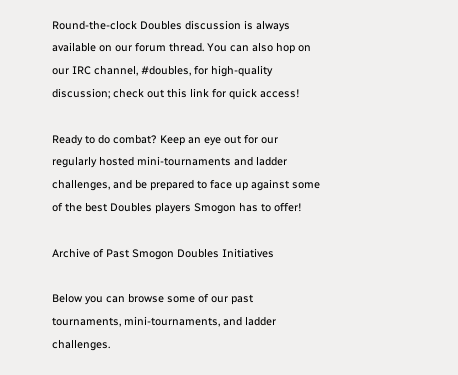Round-the-clock Doubles discussion is always available on our forum thread. You can also hop on our IRC channel, #doubles, for high-quality discussion; check out this link for quick access!

Ready to do combat? Keep an eye out for our regularly hosted mini-tournaments and ladder challenges, and be prepared to face up against some of the best Doubles players Smogon has to offer!

Archive of Past Smogon Doubles Initiatives

Below you can browse some of our past tournaments, mini-tournaments, and ladder challenges.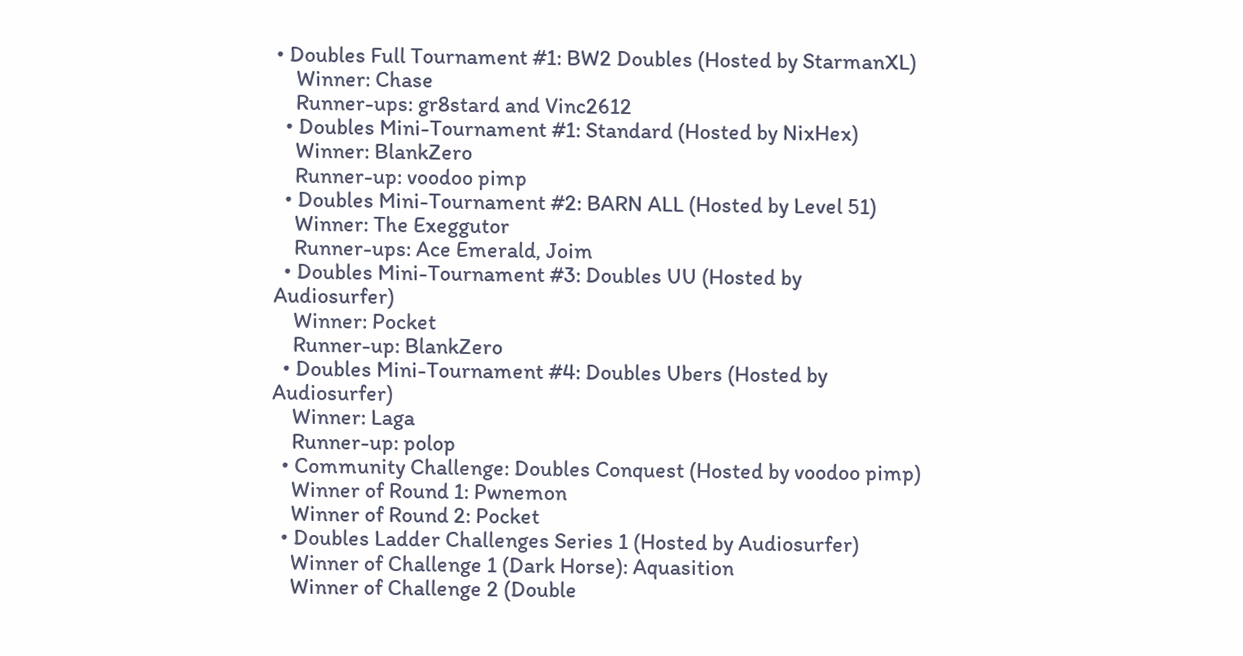• Doubles Full Tournament #1: BW2 Doubles (Hosted by StarmanXL)
    Winner: Chase
    Runner-ups: gr8stard and Vinc2612
  • Doubles Mini-Tournament #1: Standard (Hosted by NixHex)
    Winner: BlankZero
    Runner-up: voodoo pimp
  • Doubles Mini-Tournament #2: BARN ALL (Hosted by Level 51)
    Winner: The Exeggutor
    Runner-ups: Ace Emerald, Joim
  • Doubles Mini-Tournament #3: Doubles UU (Hosted by Audiosurfer)
    Winner: Pocket
    Runner-up: BlankZero
  • Doubles Mini-Tournament #4: Doubles Ubers (Hosted by Audiosurfer)
    Winner: Laga
    Runner-up: polop
  • Community Challenge: Doubles Conquest (Hosted by voodoo pimp)
    Winner of Round 1: Pwnemon
    Winner of Round 2: Pocket
  • Doubles Ladder Challenges Series 1 (Hosted by Audiosurfer)
    Winner of Challenge 1 (Dark Horse): Aquasition
    Winner of Challenge 2 (Double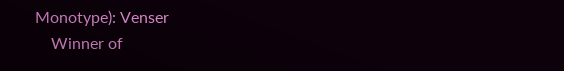Monotype): Venser
    Winner of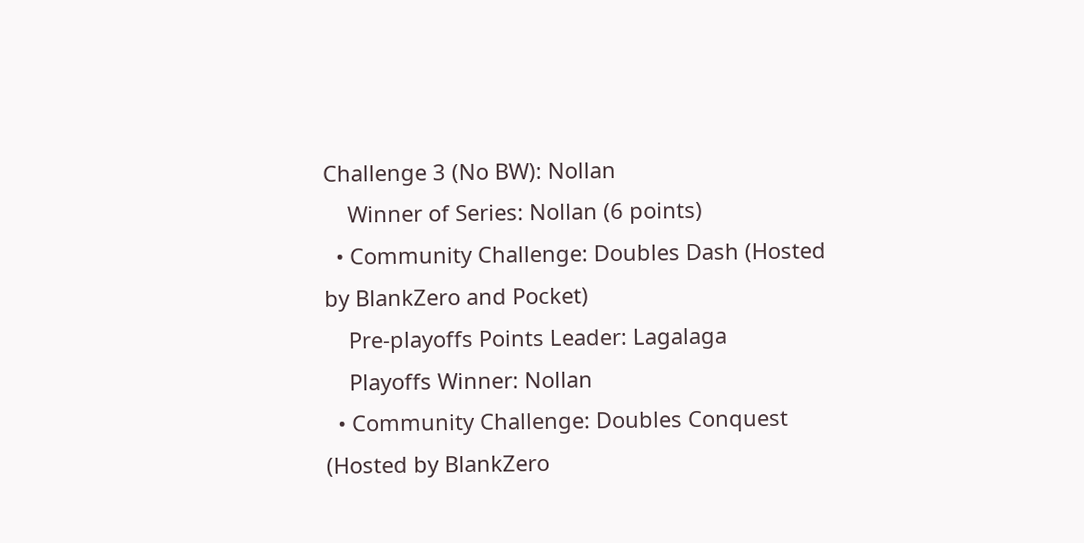Challenge 3 (No BW): Nollan
    Winner of Series: Nollan (6 points)
  • Community Challenge: Doubles Dash (Hosted by BlankZero and Pocket)
    Pre-playoffs Points Leader: Lagalaga
    Playoffs Winner: Nollan
  • Community Challenge: Doubles Conquest (Hosted by BlankZero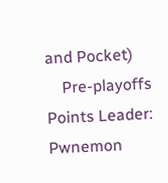and Pocket)
    Pre-playoffs Points Leader: Pwnemon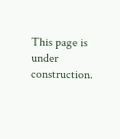This page is under construction.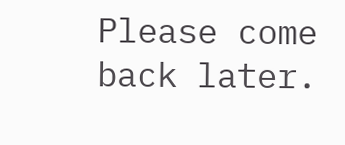Please come back later.